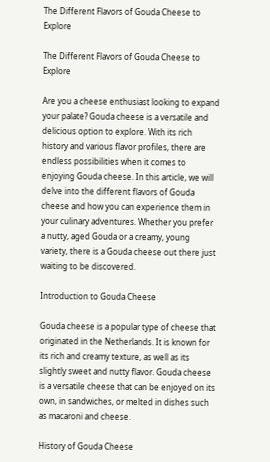The Different Flavors of Gouda Cheese to Explore

The Different Flavors of Gouda Cheese to Explore

Are you a cheese enthusiast looking to expand your palate? Gouda cheese is a versatile and delicious option to explore. With its rich history and various flavor profiles, there are endless possibilities when it comes to enjoying Gouda cheese. In this article, we will delve into the different flavors of Gouda cheese and how you can experience them in your culinary adventures. Whether you prefer a nutty, aged Gouda or a creamy, young variety, there is a Gouda cheese out there just waiting to be discovered.

Introduction to Gouda Cheese

Gouda cheese is a popular type of cheese that originated in the Netherlands. It is known for its rich and creamy texture, as well as its slightly sweet and nutty flavor. Gouda cheese is a versatile cheese that can be enjoyed on its own, in sandwiches, or melted in dishes such as macaroni and cheese.

History of Gouda Cheese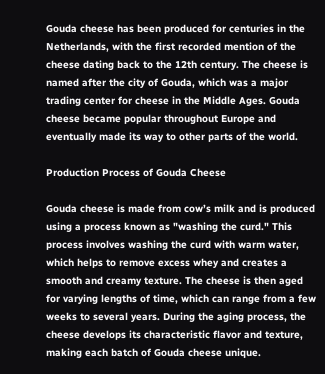Gouda cheese has been produced for centuries in the Netherlands, with the first recorded mention of the cheese dating back to the 12th century. The cheese is named after the city of Gouda, which was a major trading center for cheese in the Middle Ages. Gouda cheese became popular throughout Europe and eventually made its way to other parts of the world.

Production Process of Gouda Cheese

Gouda cheese is made from cow’s milk and is produced using a process known as "washing the curd." This process involves washing the curd with warm water, which helps to remove excess whey and creates a smooth and creamy texture. The cheese is then aged for varying lengths of time, which can range from a few weeks to several years. During the aging process, the cheese develops its characteristic flavor and texture, making each batch of Gouda cheese unique.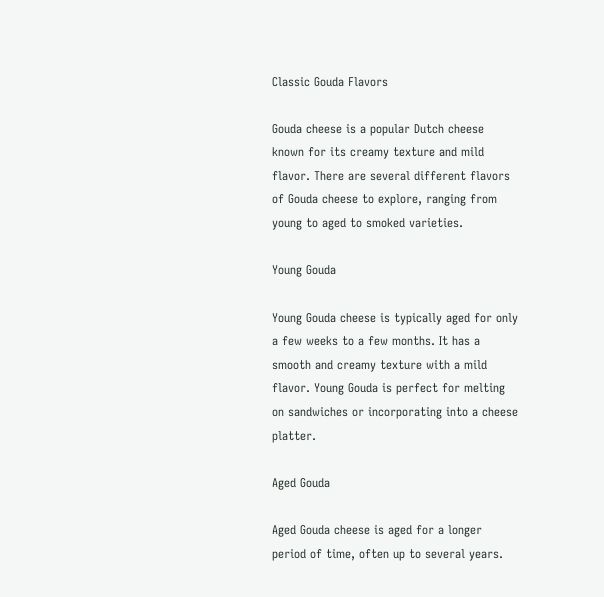Classic Gouda Flavors

Gouda cheese is a popular Dutch cheese known for its creamy texture and mild flavor. There are several different flavors of Gouda cheese to explore, ranging from young to aged to smoked varieties.

Young Gouda

Young Gouda cheese is typically aged for only a few weeks to a few months. It has a smooth and creamy texture with a mild flavor. Young Gouda is perfect for melting on sandwiches or incorporating into a cheese platter.

Aged Gouda

Aged Gouda cheese is aged for a longer period of time, often up to several years.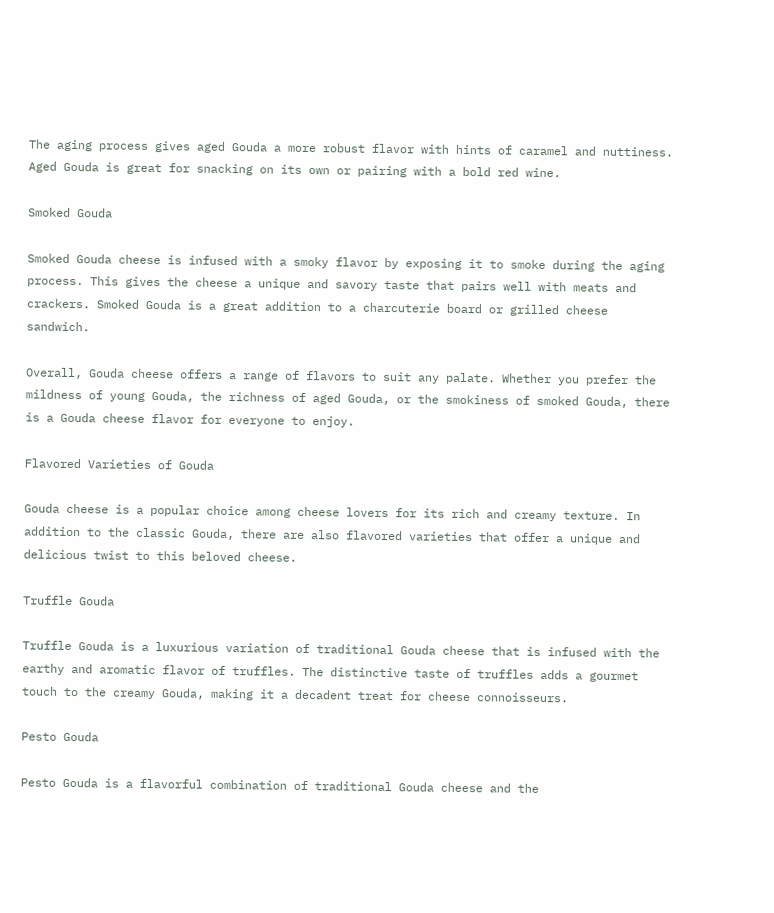The aging process gives aged Gouda a more robust flavor with hints of caramel and nuttiness. Aged Gouda is great for snacking on its own or pairing with a bold red wine.

Smoked Gouda

Smoked Gouda cheese is infused with a smoky flavor by exposing it to smoke during the aging process. This gives the cheese a unique and savory taste that pairs well with meats and crackers. Smoked Gouda is a great addition to a charcuterie board or grilled cheese sandwich.

Overall, Gouda cheese offers a range of flavors to suit any palate. Whether you prefer the mildness of young Gouda, the richness of aged Gouda, or the smokiness of smoked Gouda, there is a Gouda cheese flavor for everyone to enjoy.

Flavored Varieties of Gouda

Gouda cheese is a popular choice among cheese lovers for its rich and creamy texture. In addition to the classic Gouda, there are also flavored varieties that offer a unique and delicious twist to this beloved cheese.

Truffle Gouda

Truffle Gouda is a luxurious variation of traditional Gouda cheese that is infused with the earthy and aromatic flavor of truffles. The distinctive taste of truffles adds a gourmet touch to the creamy Gouda, making it a decadent treat for cheese connoisseurs.

Pesto Gouda

Pesto Gouda is a flavorful combination of traditional Gouda cheese and the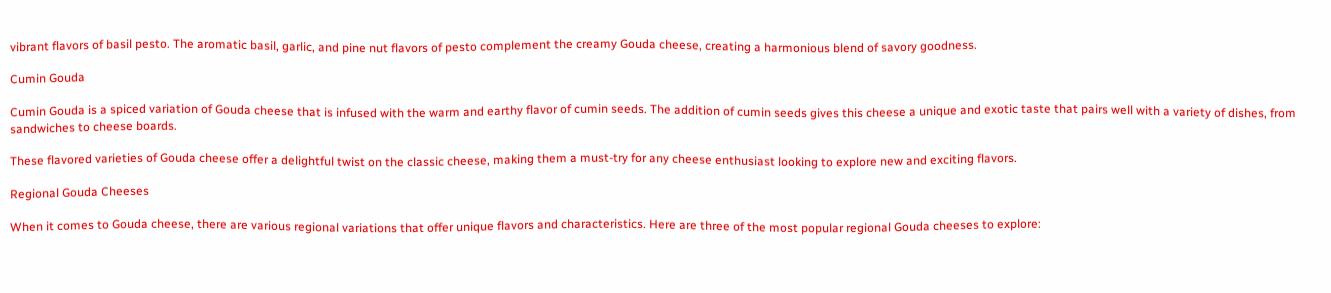vibrant flavors of basil pesto. The aromatic basil, garlic, and pine nut flavors of pesto complement the creamy Gouda cheese, creating a harmonious blend of savory goodness.

Cumin Gouda

Cumin Gouda is a spiced variation of Gouda cheese that is infused with the warm and earthy flavor of cumin seeds. The addition of cumin seeds gives this cheese a unique and exotic taste that pairs well with a variety of dishes, from sandwiches to cheese boards.

These flavored varieties of Gouda cheese offer a delightful twist on the classic cheese, making them a must-try for any cheese enthusiast looking to explore new and exciting flavors.

Regional Gouda Cheeses

When it comes to Gouda cheese, there are various regional variations that offer unique flavors and characteristics. Here are three of the most popular regional Gouda cheeses to explore: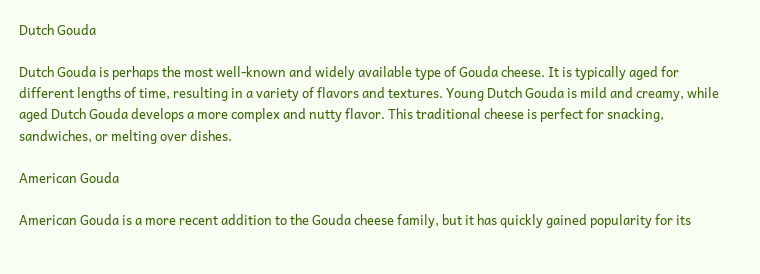Dutch Gouda

Dutch Gouda is perhaps the most well-known and widely available type of Gouda cheese. It is typically aged for different lengths of time, resulting in a variety of flavors and textures. Young Dutch Gouda is mild and creamy, while aged Dutch Gouda develops a more complex and nutty flavor. This traditional cheese is perfect for snacking, sandwiches, or melting over dishes.

American Gouda

American Gouda is a more recent addition to the Gouda cheese family, but it has quickly gained popularity for its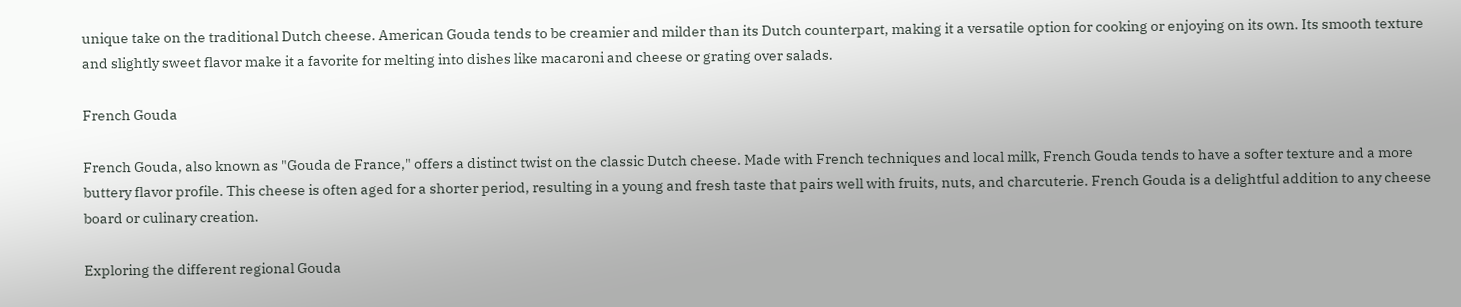unique take on the traditional Dutch cheese. American Gouda tends to be creamier and milder than its Dutch counterpart, making it a versatile option for cooking or enjoying on its own. Its smooth texture and slightly sweet flavor make it a favorite for melting into dishes like macaroni and cheese or grating over salads.

French Gouda

French Gouda, also known as "Gouda de France," offers a distinct twist on the classic Dutch cheese. Made with French techniques and local milk, French Gouda tends to have a softer texture and a more buttery flavor profile. This cheese is often aged for a shorter period, resulting in a young and fresh taste that pairs well with fruits, nuts, and charcuterie. French Gouda is a delightful addition to any cheese board or culinary creation.

Exploring the different regional Gouda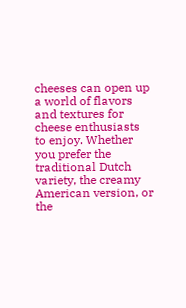cheeses can open up a world of flavors and textures for cheese enthusiasts to enjoy. Whether you prefer the traditional Dutch variety, the creamy American version, or the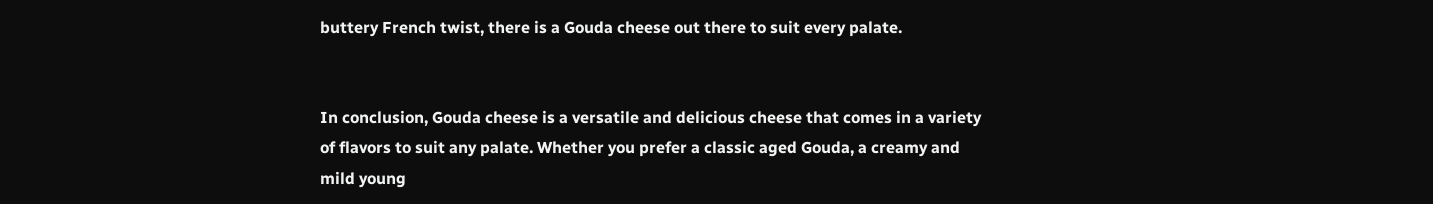buttery French twist, there is a Gouda cheese out there to suit every palate.


In conclusion, Gouda cheese is a versatile and delicious cheese that comes in a variety of flavors to suit any palate. Whether you prefer a classic aged Gouda, a creamy and mild young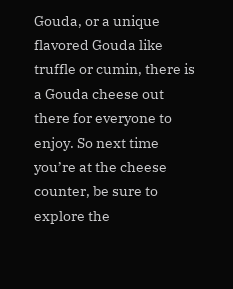Gouda, or a unique flavored Gouda like truffle or cumin, there is a Gouda cheese out there for everyone to enjoy. So next time you’re at the cheese counter, be sure to explore the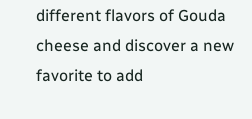different flavors of Gouda cheese and discover a new favorite to add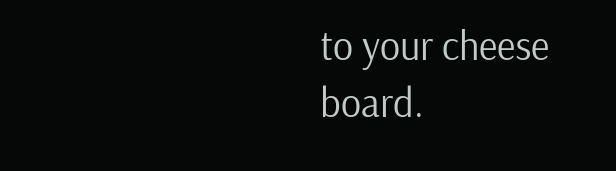to your cheese board.